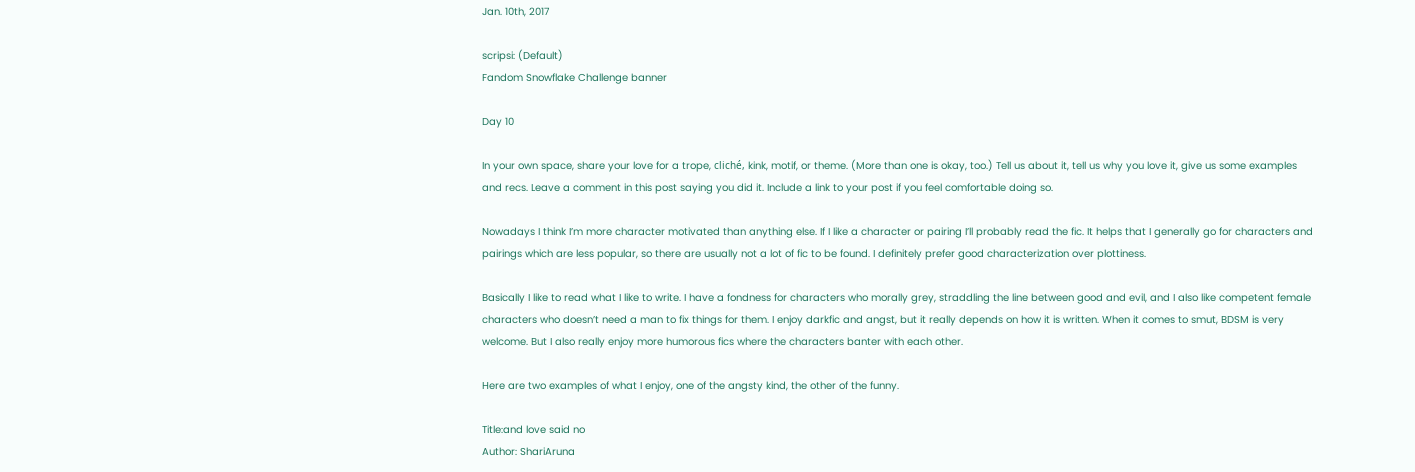Jan. 10th, 2017

scripsi: (Default)
Fandom Snowflake Challenge banner

Day 10

In your own space, share your love for a trope, cliché, kink, motif, or theme. (More than one is okay, too.) Tell us about it, tell us why you love it, give us some examples and recs. Leave a comment in this post saying you did it. Include a link to your post if you feel comfortable doing so.

Nowadays I think I’m more character motivated than anything else. If I like a character or pairing I’ll probably read the fic. It helps that I generally go for characters and pairings which are less popular, so there are usually not a lot of fic to be found. I definitely prefer good characterization over plottiness.

Basically I like to read what I like to write. I have a fondness for characters who morally grey, straddling the line between good and evil, and I also like competent female characters who doesn’t need a man to fix things for them. I enjoy darkfic and angst, but it really depends on how it is written. When it comes to smut, BDSM is very welcome. But I also really enjoy more humorous fics where the characters banter with each other.

Here are two examples of what I enjoy, one of the angsty kind, the other of the funny.

Title:and love said no
Author: ShariAruna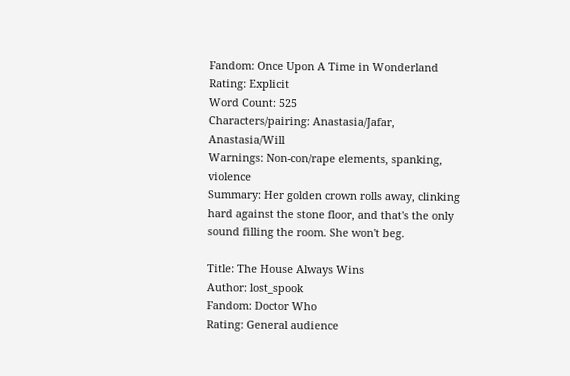Fandom: Once Upon A Time in Wonderland
Rating: Explicit
Word Count: 525
Characters/pairing: Anastasia/Jafar, Anastasia/Will
Warnings: Non-con/rape elements, spanking, violence
Summary: Her golden crown rolls away, clinking hard against the stone floor, and that's the only sound filling the room. She won't beg.

Title: The House Always Wins
Author: lost_spook
Fandom: Doctor Who
Rating: General audience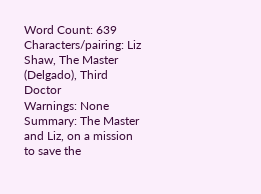Word Count: 639
Characters/pairing: Liz Shaw, The Master (Delgado), Third Doctor
Warnings: None
Summary: The Master and Liz, on a mission to save the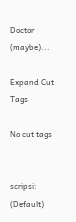Doctor (maybe)...

Expand Cut Tags

No cut tags


scripsi: (Default)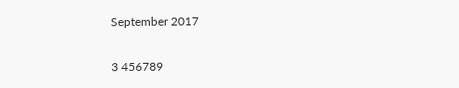September 2017

3 456789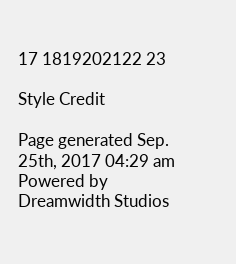17 1819202122 23

Style Credit

Page generated Sep. 25th, 2017 04:29 am
Powered by Dreamwidth Studios